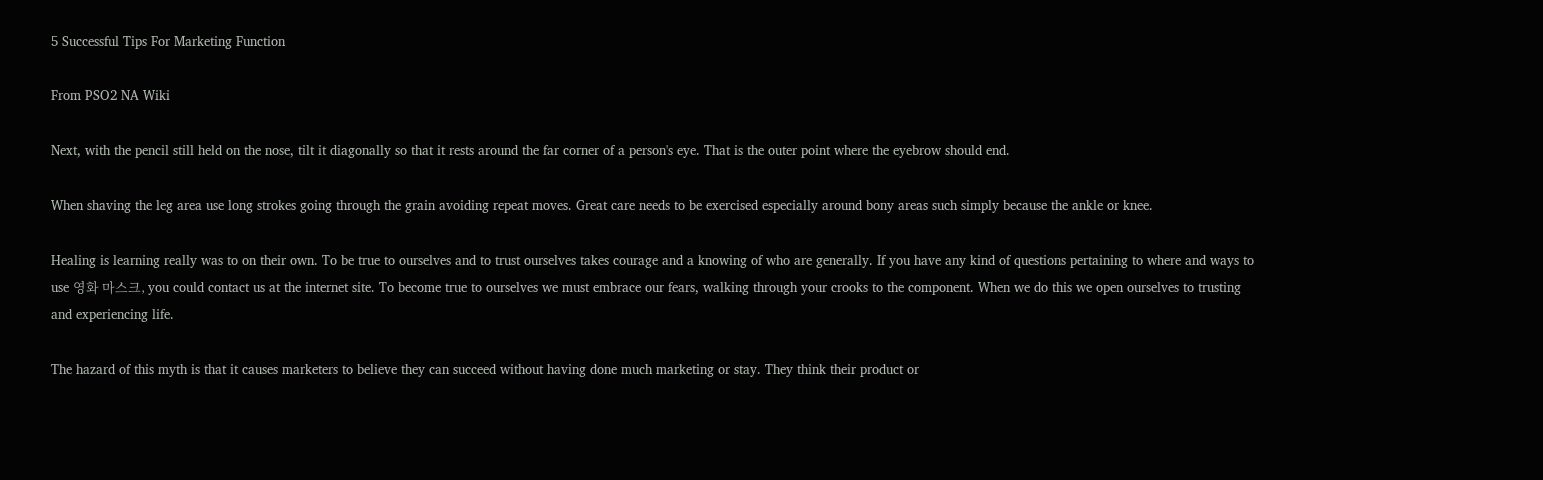5 Successful Tips For Marketing Function

From PSO2 NA Wiki

Next, with the pencil still held on the nose, tilt it diagonally so that it rests around the far corner of a person's eye. That is the outer point where the eyebrow should end.

When shaving the leg area use long strokes going through the grain avoiding repeat moves. Great care needs to be exercised especially around bony areas such simply because the ankle or knee.

Healing is learning really was to on their own. To be true to ourselves and to trust ourselves takes courage and a knowing of who are generally. If you have any kind of questions pertaining to where and ways to use 영화 마스크, you could contact us at the internet site. To become true to ourselves we must embrace our fears, walking through your crooks to the component. When we do this we open ourselves to trusting and experiencing life.

The hazard of this myth is that it causes marketers to believe they can succeed without having done much marketing or stay. They think their product or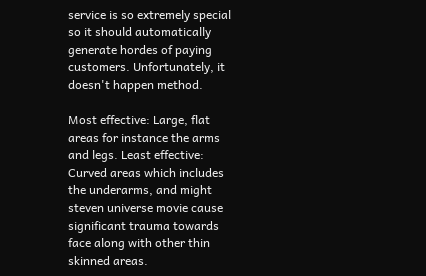service is so extremely special so it should automatically generate hordes of paying customers. Unfortunately, it doesn't happen method.

Most effective: Large, flat areas for instance the arms and legs. Least effective: Curved areas which includes the underarms, and might steven universe movie cause significant trauma towards face along with other thin skinned areas.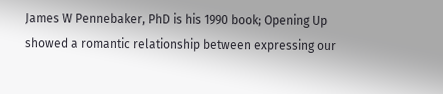James W Pennebaker, PhD is his 1990 book; Opening Up showed a romantic relationship between expressing our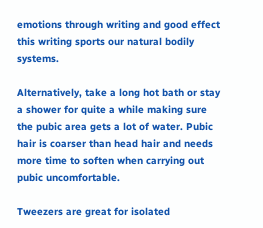emotions through writing and good effect this writing sports our natural bodily systems.

Alternatively, take a long hot bath or stay a shower for quite a while making sure the pubic area gets a lot of water. Pubic hair is coarser than head hair and needs more time to soften when carrying out pubic uncomfortable.

Tweezers are great for isolated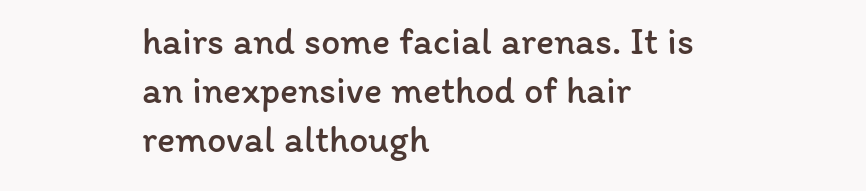hairs and some facial arenas. It is an inexpensive method of hair removal although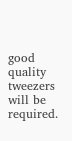good quality tweezers will be required.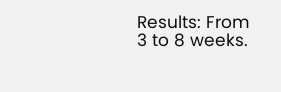Results: From 3 to 8 weeks.